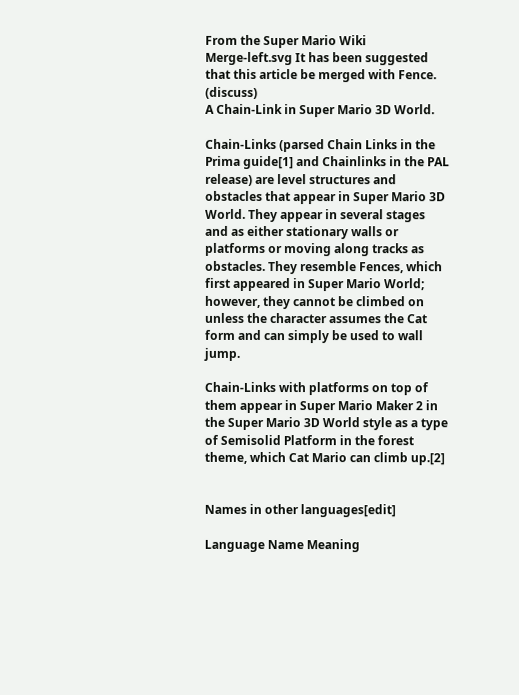From the Super Mario Wiki
Merge-left.svg It has been suggested that this article be merged with Fence. (discuss)
A Chain-Link in Super Mario 3D World.

Chain-Links (parsed Chain Links in the Prima guide[1] and Chainlinks in the PAL release) are level structures and obstacles that appear in Super Mario 3D World. They appear in several stages and as either stationary walls or platforms or moving along tracks as obstacles. They resemble Fences, which first appeared in Super Mario World; however, they cannot be climbed on unless the character assumes the Cat form and can simply be used to wall jump.

Chain-Links with platforms on top of them appear in Super Mario Maker 2 in the Super Mario 3D World style as a type of Semisolid Platform in the forest theme, which Cat Mario can climb up.[2]


Names in other languages[edit]

Language Name Meaning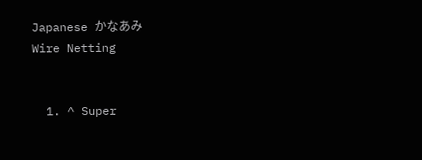Japanese かなあみ
Wire Netting


  1. ^ Super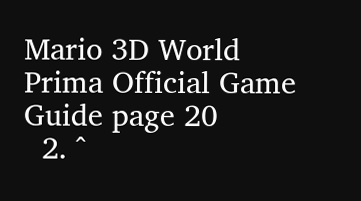Mario 3D World Prima Official Game Guide page 20
  2. ^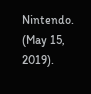Nintendo. (May 15, 2019).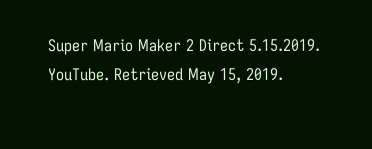Super Mario Maker 2 Direct 5.15.2019. YouTube. Retrieved May 15, 2019.